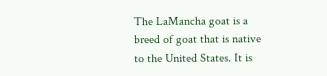The LaMancha goat is a breed of goat that is native to the United States. It is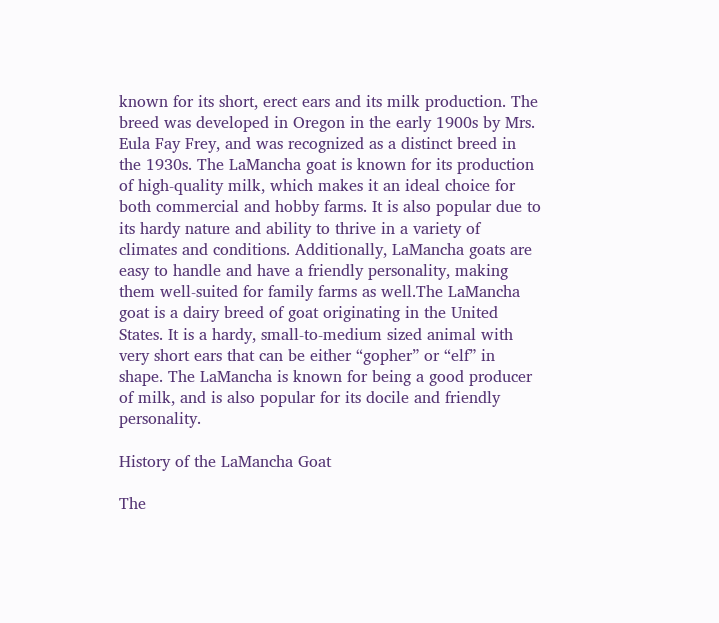known for its short, erect ears and its milk production. The breed was developed in Oregon in the early 1900s by Mrs. Eula Fay Frey, and was recognized as a distinct breed in the 1930s. The LaMancha goat is known for its production of high-quality milk, which makes it an ideal choice for both commercial and hobby farms. It is also popular due to its hardy nature and ability to thrive in a variety of climates and conditions. Additionally, LaMancha goats are easy to handle and have a friendly personality, making them well-suited for family farms as well.The LaMancha goat is a dairy breed of goat originating in the United States. It is a hardy, small-to-medium sized animal with very short ears that can be either “gopher” or “elf” in shape. The LaMancha is known for being a good producer of milk, and is also popular for its docile and friendly personality.

History of the LaMancha Goat

The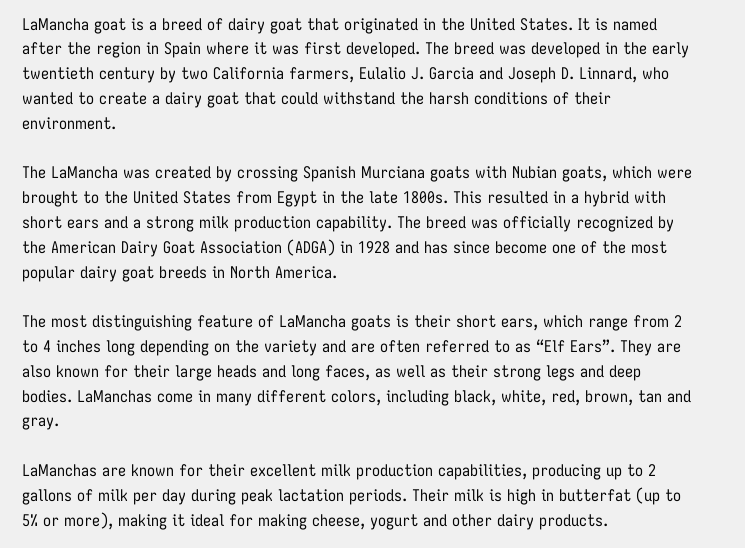LaMancha goat is a breed of dairy goat that originated in the United States. It is named after the region in Spain where it was first developed. The breed was developed in the early twentieth century by two California farmers, Eulalio J. Garcia and Joseph D. Linnard, who wanted to create a dairy goat that could withstand the harsh conditions of their environment.

The LaMancha was created by crossing Spanish Murciana goats with Nubian goats, which were brought to the United States from Egypt in the late 1800s. This resulted in a hybrid with short ears and a strong milk production capability. The breed was officially recognized by the American Dairy Goat Association (ADGA) in 1928 and has since become one of the most popular dairy goat breeds in North America.

The most distinguishing feature of LaMancha goats is their short ears, which range from 2 to 4 inches long depending on the variety and are often referred to as “Elf Ears”. They are also known for their large heads and long faces, as well as their strong legs and deep bodies. LaManchas come in many different colors, including black, white, red, brown, tan and gray.

LaManchas are known for their excellent milk production capabilities, producing up to 2 gallons of milk per day during peak lactation periods. Their milk is high in butterfat (up to 5% or more), making it ideal for making cheese, yogurt and other dairy products.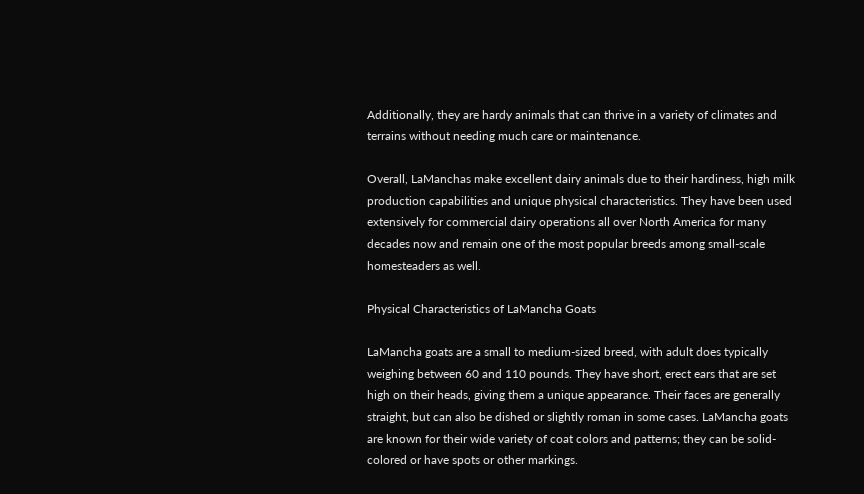Additionally, they are hardy animals that can thrive in a variety of climates and terrains without needing much care or maintenance.

Overall, LaManchas make excellent dairy animals due to their hardiness, high milk production capabilities and unique physical characteristics. They have been used extensively for commercial dairy operations all over North America for many decades now and remain one of the most popular breeds among small-scale homesteaders as well.

Physical Characteristics of LaMancha Goats

LaMancha goats are a small to medium-sized breed, with adult does typically weighing between 60 and 110 pounds. They have short, erect ears that are set high on their heads, giving them a unique appearance. Their faces are generally straight, but can also be dished or slightly roman in some cases. LaMancha goats are known for their wide variety of coat colors and patterns; they can be solid-colored or have spots or other markings.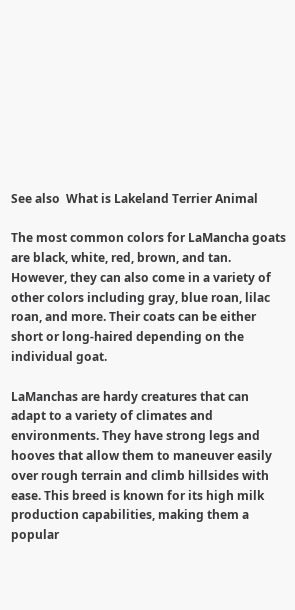See also  What is Lakeland Terrier Animal

The most common colors for LaMancha goats are black, white, red, brown, and tan. However, they can also come in a variety of other colors including gray, blue roan, lilac roan, and more. Their coats can be either short or long-haired depending on the individual goat.

LaManchas are hardy creatures that can adapt to a variety of climates and environments. They have strong legs and hooves that allow them to maneuver easily over rough terrain and climb hillsides with ease. This breed is known for its high milk production capabilities, making them a popular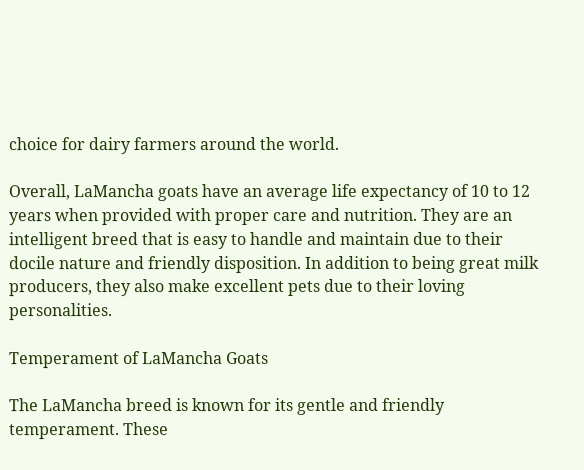choice for dairy farmers around the world.

Overall, LaMancha goats have an average life expectancy of 10 to 12 years when provided with proper care and nutrition. They are an intelligent breed that is easy to handle and maintain due to their docile nature and friendly disposition. In addition to being great milk producers, they also make excellent pets due to their loving personalities.

Temperament of LaMancha Goats

The LaMancha breed is known for its gentle and friendly temperament. These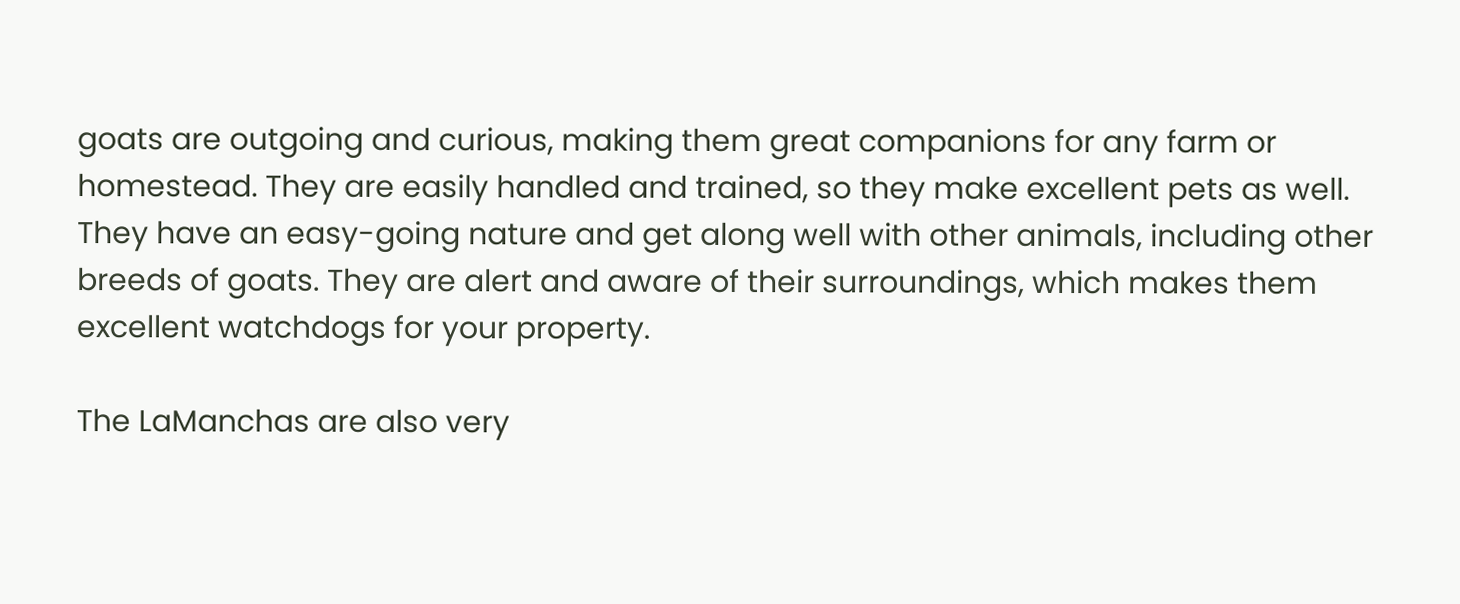goats are outgoing and curious, making them great companions for any farm or homestead. They are easily handled and trained, so they make excellent pets as well. They have an easy-going nature and get along well with other animals, including other breeds of goats. They are alert and aware of their surroundings, which makes them excellent watchdogs for your property.

The LaManchas are also very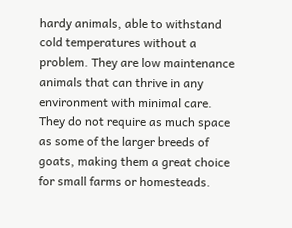hardy animals, able to withstand cold temperatures without a problem. They are low maintenance animals that can thrive in any environment with minimal care. They do not require as much space as some of the larger breeds of goats, making them a great choice for small farms or homesteads.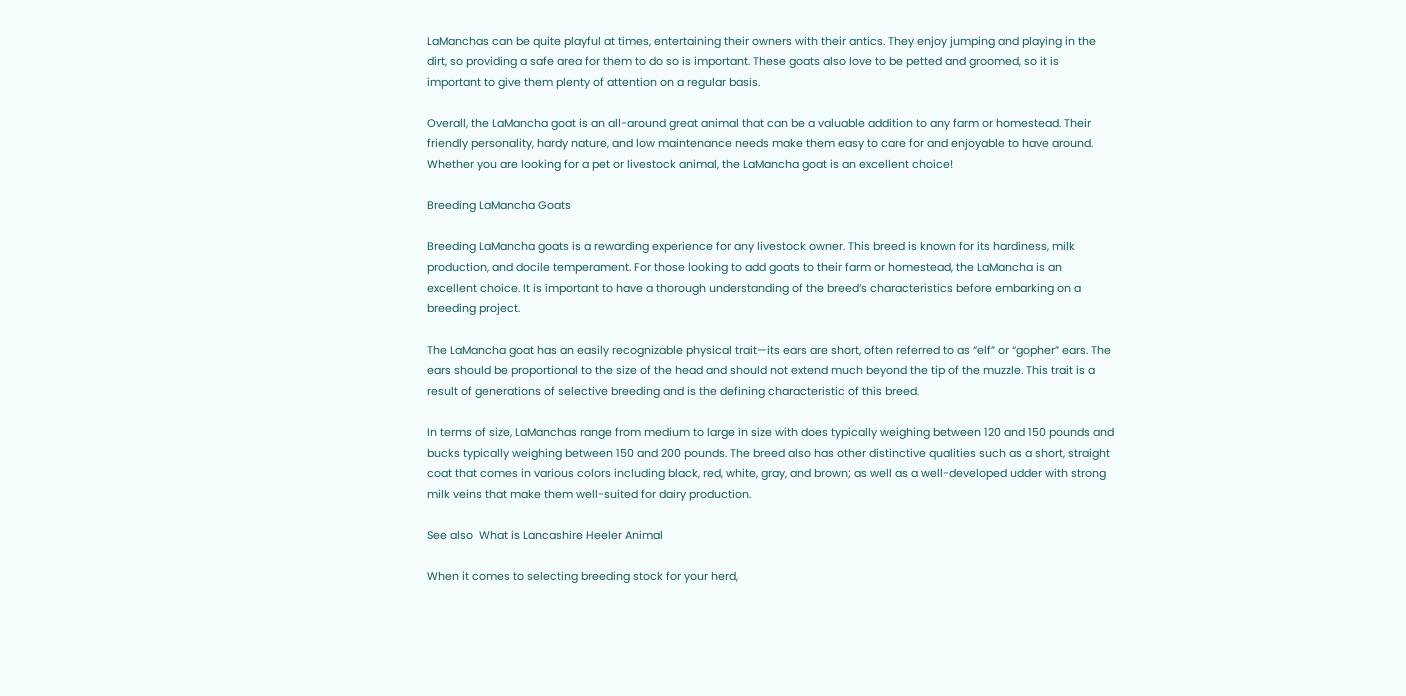LaManchas can be quite playful at times, entertaining their owners with their antics. They enjoy jumping and playing in the dirt, so providing a safe area for them to do so is important. These goats also love to be petted and groomed, so it is important to give them plenty of attention on a regular basis.

Overall, the LaMancha goat is an all-around great animal that can be a valuable addition to any farm or homestead. Their friendly personality, hardy nature, and low maintenance needs make them easy to care for and enjoyable to have around. Whether you are looking for a pet or livestock animal, the LaMancha goat is an excellent choice!

Breeding LaMancha Goats

Breeding LaMancha goats is a rewarding experience for any livestock owner. This breed is known for its hardiness, milk production, and docile temperament. For those looking to add goats to their farm or homestead, the LaMancha is an excellent choice. It is important to have a thorough understanding of the breed’s characteristics before embarking on a breeding project.

The LaMancha goat has an easily recognizable physical trait—its ears are short, often referred to as “elf” or “gopher” ears. The ears should be proportional to the size of the head and should not extend much beyond the tip of the muzzle. This trait is a result of generations of selective breeding and is the defining characteristic of this breed.

In terms of size, LaManchas range from medium to large in size with does typically weighing between 120 and 150 pounds and bucks typically weighing between 150 and 200 pounds. The breed also has other distinctive qualities such as a short, straight coat that comes in various colors including black, red, white, gray, and brown; as well as a well-developed udder with strong milk veins that make them well-suited for dairy production.

See also  What is Lancashire Heeler Animal

When it comes to selecting breeding stock for your herd,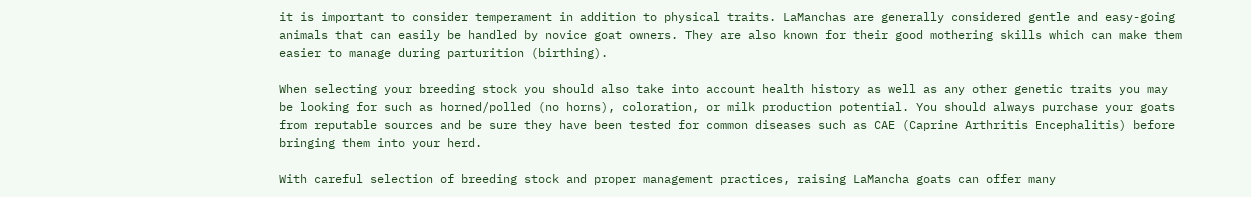it is important to consider temperament in addition to physical traits. LaManchas are generally considered gentle and easy-going animals that can easily be handled by novice goat owners. They are also known for their good mothering skills which can make them easier to manage during parturition (birthing).

When selecting your breeding stock you should also take into account health history as well as any other genetic traits you may be looking for such as horned/polled (no horns), coloration, or milk production potential. You should always purchase your goats from reputable sources and be sure they have been tested for common diseases such as CAE (Caprine Arthritis Encephalitis) before bringing them into your herd.

With careful selection of breeding stock and proper management practices, raising LaMancha goats can offer many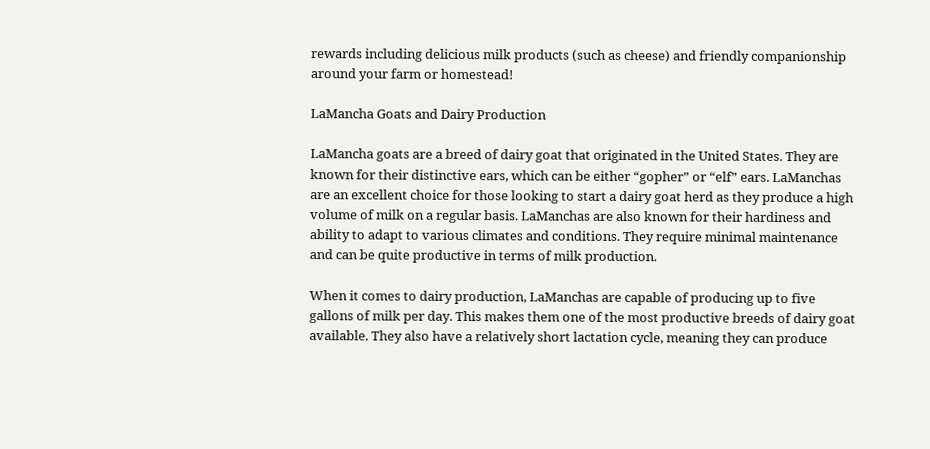rewards including delicious milk products (such as cheese) and friendly companionship around your farm or homestead!

LaMancha Goats and Dairy Production

LaMancha goats are a breed of dairy goat that originated in the United States. They are known for their distinctive ears, which can be either “gopher” or “elf” ears. LaManchas are an excellent choice for those looking to start a dairy goat herd as they produce a high volume of milk on a regular basis. LaManchas are also known for their hardiness and ability to adapt to various climates and conditions. They require minimal maintenance and can be quite productive in terms of milk production.

When it comes to dairy production, LaManchas are capable of producing up to five gallons of milk per day. This makes them one of the most productive breeds of dairy goat available. They also have a relatively short lactation cycle, meaning they can produce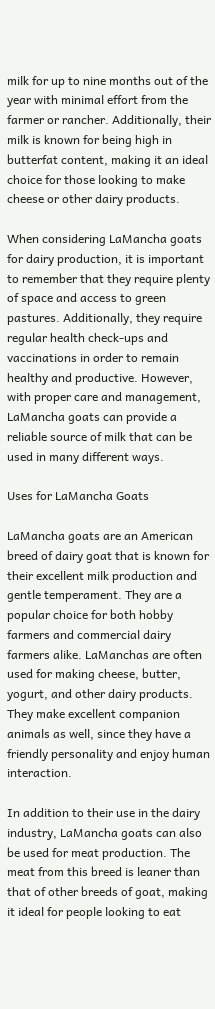milk for up to nine months out of the year with minimal effort from the farmer or rancher. Additionally, their milk is known for being high in butterfat content, making it an ideal choice for those looking to make cheese or other dairy products.

When considering LaMancha goats for dairy production, it is important to remember that they require plenty of space and access to green pastures. Additionally, they require regular health check-ups and vaccinations in order to remain healthy and productive. However, with proper care and management, LaMancha goats can provide a reliable source of milk that can be used in many different ways.

Uses for LaMancha Goats

LaMancha goats are an American breed of dairy goat that is known for their excellent milk production and gentle temperament. They are a popular choice for both hobby farmers and commercial dairy farmers alike. LaManchas are often used for making cheese, butter, yogurt, and other dairy products. They make excellent companion animals as well, since they have a friendly personality and enjoy human interaction.

In addition to their use in the dairy industry, LaMancha goats can also be used for meat production. The meat from this breed is leaner than that of other breeds of goat, making it ideal for people looking to eat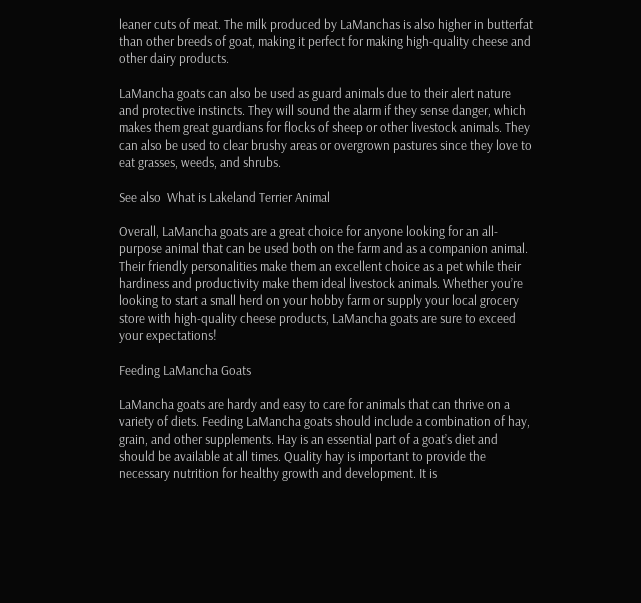leaner cuts of meat. The milk produced by LaManchas is also higher in butterfat than other breeds of goat, making it perfect for making high-quality cheese and other dairy products.

LaMancha goats can also be used as guard animals due to their alert nature and protective instincts. They will sound the alarm if they sense danger, which makes them great guardians for flocks of sheep or other livestock animals. They can also be used to clear brushy areas or overgrown pastures since they love to eat grasses, weeds, and shrubs.

See also  What is Lakeland Terrier Animal

Overall, LaMancha goats are a great choice for anyone looking for an all-purpose animal that can be used both on the farm and as a companion animal. Their friendly personalities make them an excellent choice as a pet while their hardiness and productivity make them ideal livestock animals. Whether you’re looking to start a small herd on your hobby farm or supply your local grocery store with high-quality cheese products, LaMancha goats are sure to exceed your expectations!

Feeding LaMancha Goats

LaMancha goats are hardy and easy to care for animals that can thrive on a variety of diets. Feeding LaMancha goats should include a combination of hay, grain, and other supplements. Hay is an essential part of a goat’s diet and should be available at all times. Quality hay is important to provide the necessary nutrition for healthy growth and development. It is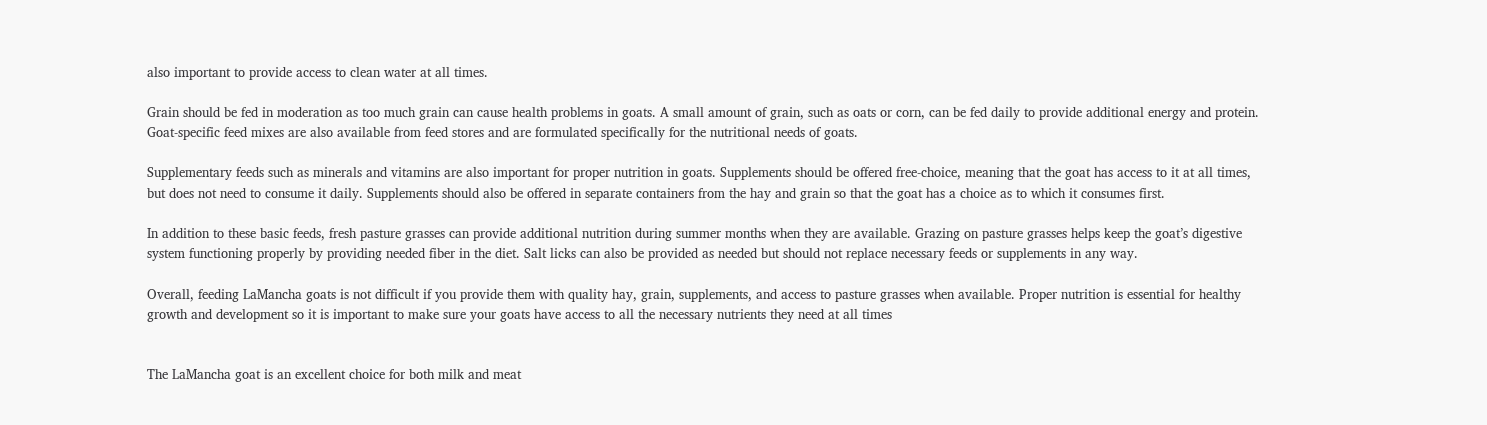also important to provide access to clean water at all times.

Grain should be fed in moderation as too much grain can cause health problems in goats. A small amount of grain, such as oats or corn, can be fed daily to provide additional energy and protein. Goat-specific feed mixes are also available from feed stores and are formulated specifically for the nutritional needs of goats.

Supplementary feeds such as minerals and vitamins are also important for proper nutrition in goats. Supplements should be offered free-choice, meaning that the goat has access to it at all times, but does not need to consume it daily. Supplements should also be offered in separate containers from the hay and grain so that the goat has a choice as to which it consumes first.

In addition to these basic feeds, fresh pasture grasses can provide additional nutrition during summer months when they are available. Grazing on pasture grasses helps keep the goat’s digestive system functioning properly by providing needed fiber in the diet. Salt licks can also be provided as needed but should not replace necessary feeds or supplements in any way.

Overall, feeding LaMancha goats is not difficult if you provide them with quality hay, grain, supplements, and access to pasture grasses when available. Proper nutrition is essential for healthy growth and development so it is important to make sure your goats have access to all the necessary nutrients they need at all times


The LaMancha goat is an excellent choice for both milk and meat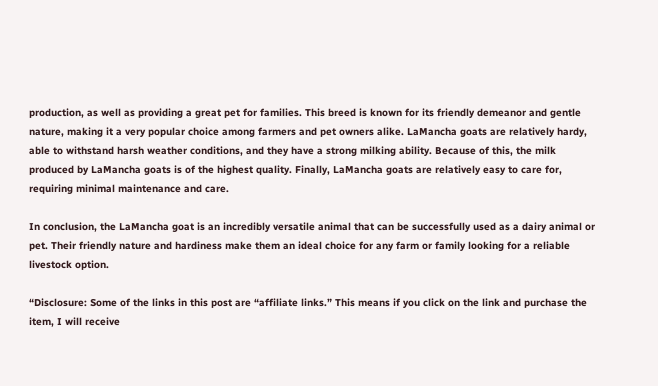production, as well as providing a great pet for families. This breed is known for its friendly demeanor and gentle nature, making it a very popular choice among farmers and pet owners alike. LaMancha goats are relatively hardy, able to withstand harsh weather conditions, and they have a strong milking ability. Because of this, the milk produced by LaMancha goats is of the highest quality. Finally, LaMancha goats are relatively easy to care for, requiring minimal maintenance and care.

In conclusion, the LaMancha goat is an incredibly versatile animal that can be successfully used as a dairy animal or pet. Their friendly nature and hardiness make them an ideal choice for any farm or family looking for a reliable livestock option.

“Disclosure: Some of the links in this post are “affiliate links.” This means if you click on the link and purchase the item, I will receive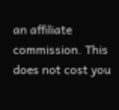an affiliate commission. This does not cost you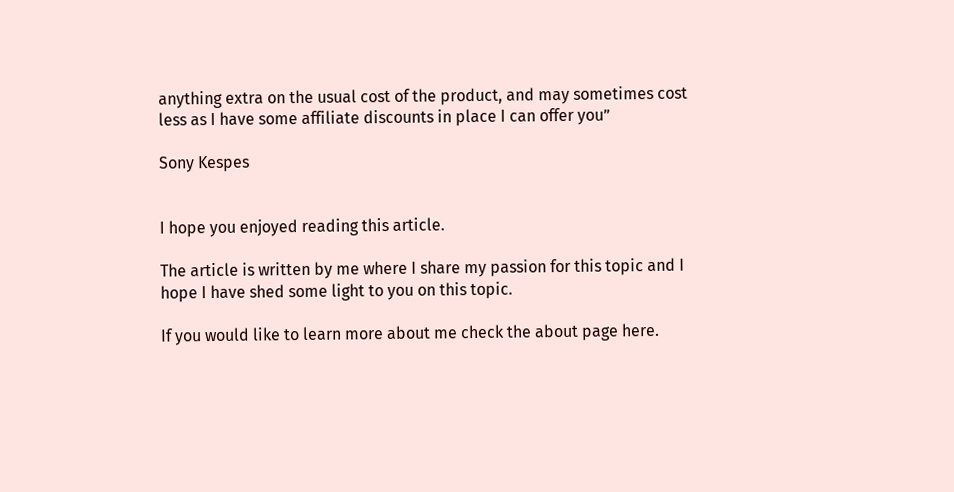anything extra on the usual cost of the product, and may sometimes cost less as I have some affiliate discounts in place I can offer you”

Sony Kespes


I hope you enjoyed reading this article.

The article is written by me where I share my passion for this topic and I hope I have shed some light to you on this topic.

If you would like to learn more about me check the about page here.